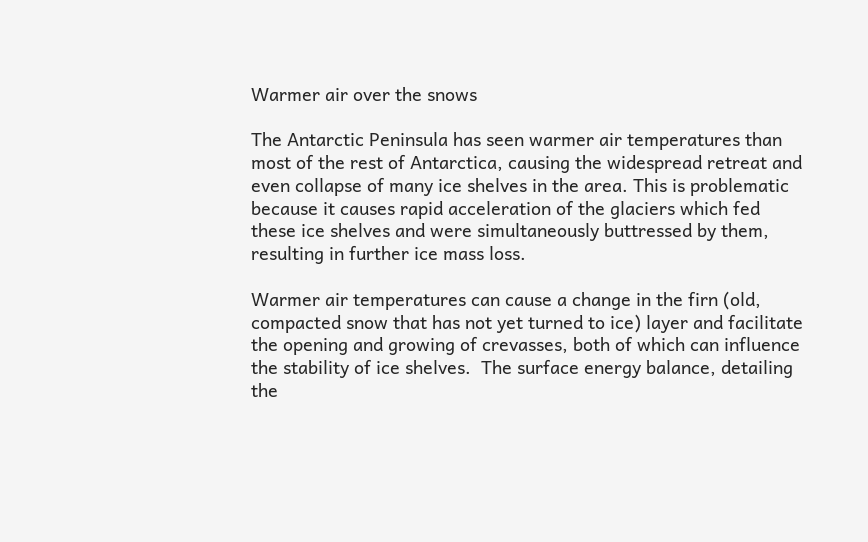Warmer air over the snows

The Antarctic Peninsula has seen warmer air temperatures than most of the rest of Antarctica, causing the widespread retreat and even collapse of many ice shelves in the area. This is problematic because it causes rapid acceleration of the glaciers which fed these ice shelves and were simultaneously buttressed by them, resulting in further ice mass loss.

Warmer air temperatures can cause a change in the firn (old, compacted snow that has not yet turned to ice) layer and facilitate the opening and growing of crevasses, both of which can influence the stability of ice shelves.  The surface energy balance, detailing the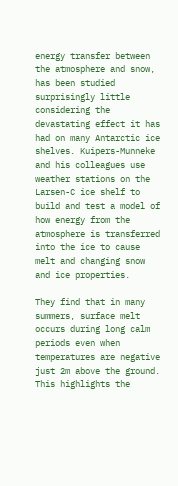energy transfer between the atmosphere and snow, has been studied surprisingly little considering the devastating effect it has had on many Antarctic ice shelves. Kuipers-Munneke and his colleagues use weather stations on the Larsen-C ice shelf to build and test a model of how energy from the atmosphere is transferred into the ice to cause melt and changing snow and ice properties.

They find that in many summers, surface melt occurs during long calm periods even when temperatures are negative just 2m above the ground. This highlights the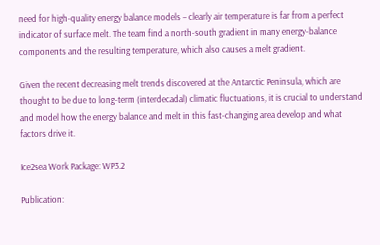need for high-quality energy balance models – clearly air temperature is far from a perfect indicator of surface melt. The team find a north-south gradient in many energy-balance components and the resulting temperature, which also causes a melt gradient.

Given the recent decreasing melt trends discovered at the Antarctic Peninsula, which are thought to be due to long-term (interdecadal) climatic fluctuations, it is crucial to understand and model how the energy balance and melt in this fast-changing area develop and what factors drive it.

Ice2sea Work Package: WP3.2

Publication: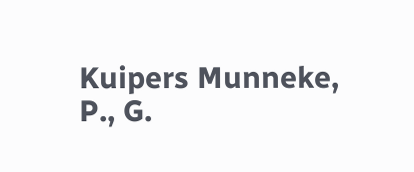Kuipers Munneke, P., G.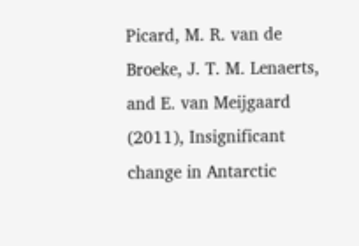Picard, M. R. van de Broeke, J. T. M. Lenaerts, and E. van Meijgaard (2011), Insignificant change in Antarctic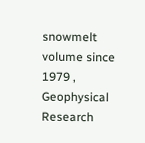snowmelt volume since 1979 , Geophysical Research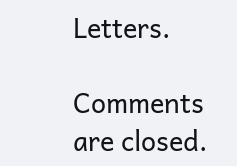Letters.

Comments are closed.